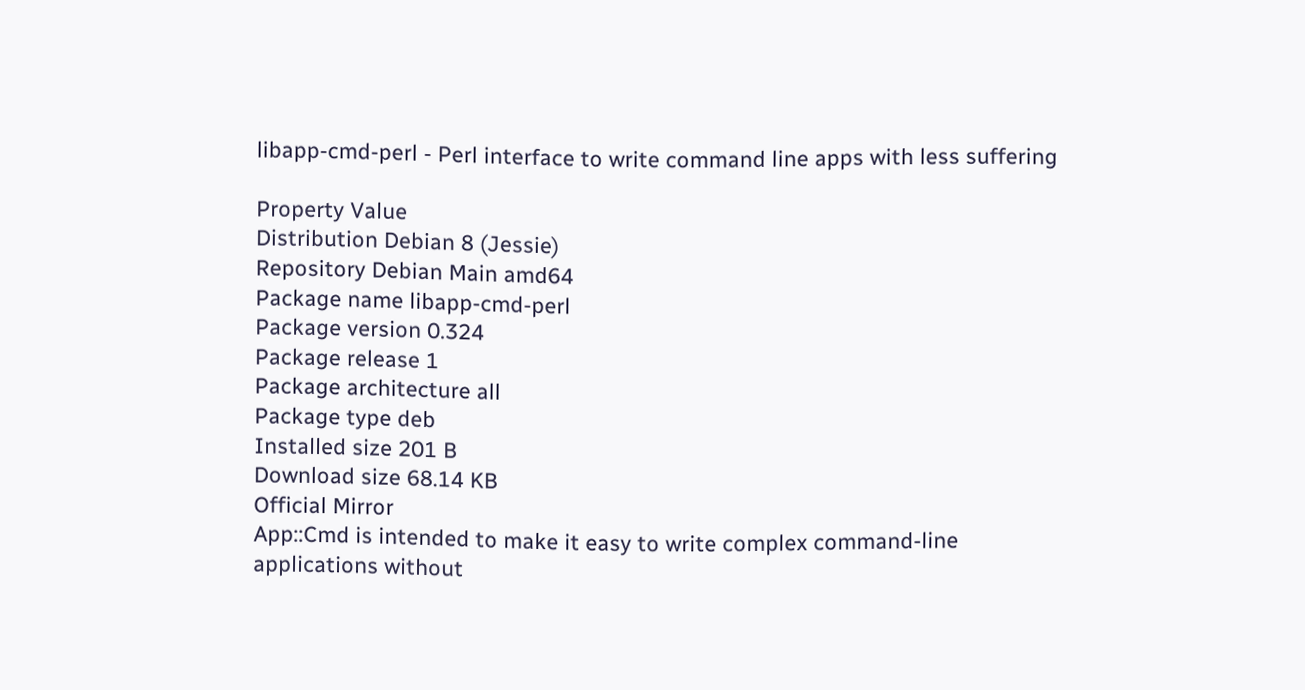libapp-cmd-perl - Perl interface to write command line apps with less suffering

Property Value
Distribution Debian 8 (Jessie)
Repository Debian Main amd64
Package name libapp-cmd-perl
Package version 0.324
Package release 1
Package architecture all
Package type deb
Installed size 201 B
Download size 68.14 KB
Official Mirror
App::Cmd is intended to make it easy to write complex command-line
applications without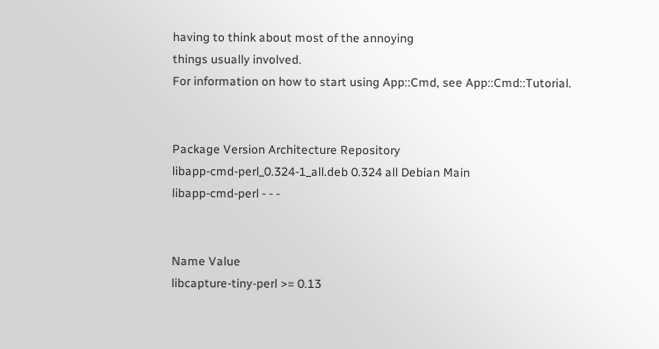having to think about most of the annoying
things usually involved.
For information on how to start using App::Cmd, see App::Cmd::Tutorial.


Package Version Architecture Repository
libapp-cmd-perl_0.324-1_all.deb 0.324 all Debian Main
libapp-cmd-perl - - -


Name Value
libcapture-tiny-perl >= 0.13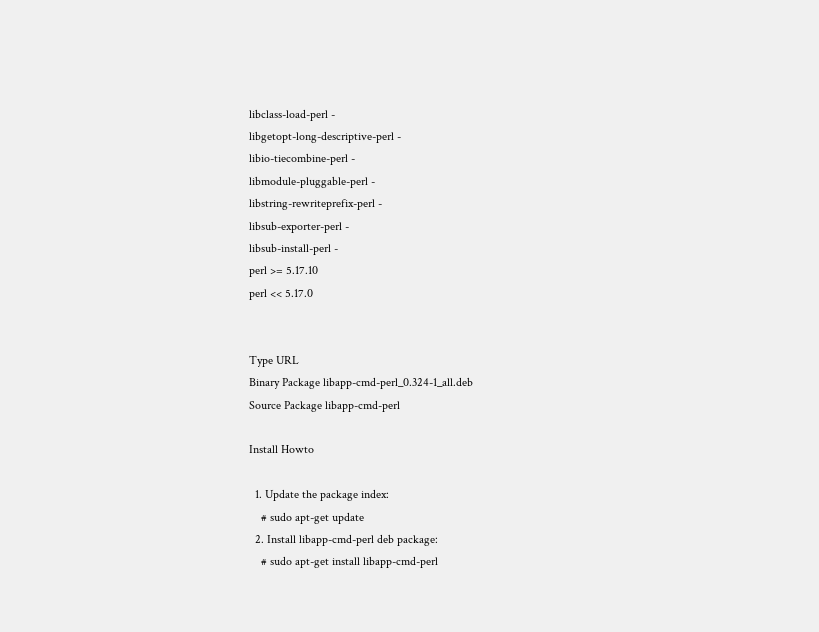libclass-load-perl -
libgetopt-long-descriptive-perl -
libio-tiecombine-perl -
libmodule-pluggable-perl -
libstring-rewriteprefix-perl -
libsub-exporter-perl -
libsub-install-perl -
perl >= 5.17.10
perl << 5.17.0


Type URL
Binary Package libapp-cmd-perl_0.324-1_all.deb
Source Package libapp-cmd-perl

Install Howto

  1. Update the package index:
    # sudo apt-get update
  2. Install libapp-cmd-perl deb package:
    # sudo apt-get install libapp-cmd-perl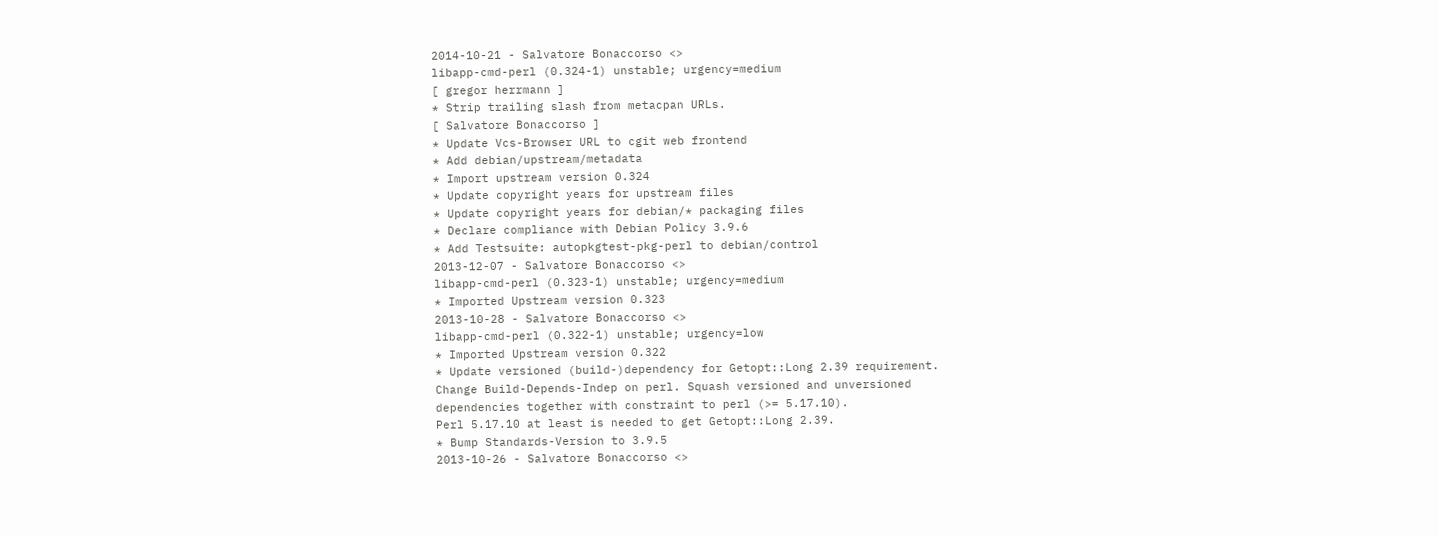2014-10-21 - Salvatore Bonaccorso <>
libapp-cmd-perl (0.324-1) unstable; urgency=medium
[ gregor herrmann ]
* Strip trailing slash from metacpan URLs.
[ Salvatore Bonaccorso ]
* Update Vcs-Browser URL to cgit web frontend
* Add debian/upstream/metadata
* Import upstream version 0.324
* Update copyright years for upstream files
* Update copyright years for debian/* packaging files
* Declare compliance with Debian Policy 3.9.6
* Add Testsuite: autopkgtest-pkg-perl to debian/control
2013-12-07 - Salvatore Bonaccorso <>
libapp-cmd-perl (0.323-1) unstable; urgency=medium
* Imported Upstream version 0.323
2013-10-28 - Salvatore Bonaccorso <>
libapp-cmd-perl (0.322-1) unstable; urgency=low
* Imported Upstream version 0.322
* Update versioned (build-)dependency for Getopt::Long 2.39 requirement.
Change Build-Depends-Indep on perl. Squash versioned and unversioned
dependencies together with constraint to perl (>= 5.17.10).
Perl 5.17.10 at least is needed to get Getopt::Long 2.39.
* Bump Standards-Version to 3.9.5
2013-10-26 - Salvatore Bonaccorso <>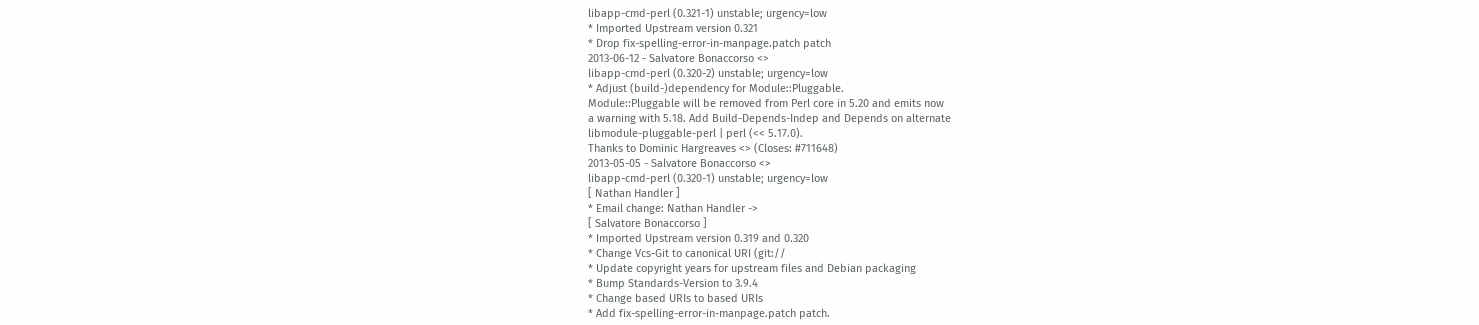libapp-cmd-perl (0.321-1) unstable; urgency=low
* Imported Upstream version 0.321
* Drop fix-spelling-error-in-manpage.patch patch
2013-06-12 - Salvatore Bonaccorso <>
libapp-cmd-perl (0.320-2) unstable; urgency=low
* Adjust (build-)dependency for Module::Pluggable.
Module::Pluggable will be removed from Perl core in 5.20 and emits now
a warning with 5.18. Add Build-Depends-Indep and Depends on alternate
libmodule-pluggable-perl | perl (<< 5.17.0).
Thanks to Dominic Hargreaves <> (Closes: #711648)
2013-05-05 - Salvatore Bonaccorso <>
libapp-cmd-perl (0.320-1) unstable; urgency=low
[ Nathan Handler ]
* Email change: Nathan Handler ->
[ Salvatore Bonaccorso ]
* Imported Upstream version 0.319 and 0.320
* Change Vcs-Git to canonical URI (git://
* Update copyright years for upstream files and Debian packaging
* Bump Standards-Version to 3.9.4
* Change based URIs to based URIs
* Add fix-spelling-error-in-manpage.patch patch.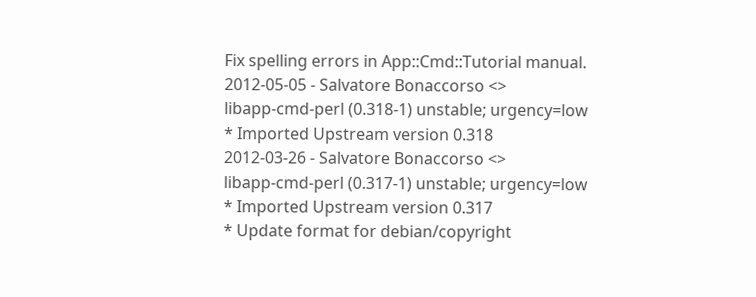Fix spelling errors in App::Cmd::Tutorial manual.
2012-05-05 - Salvatore Bonaccorso <>
libapp-cmd-perl (0.318-1) unstable; urgency=low
* Imported Upstream version 0.318
2012-03-26 - Salvatore Bonaccorso <>
libapp-cmd-perl (0.317-1) unstable; urgency=low
* Imported Upstream version 0.317
* Update format for debian/copyright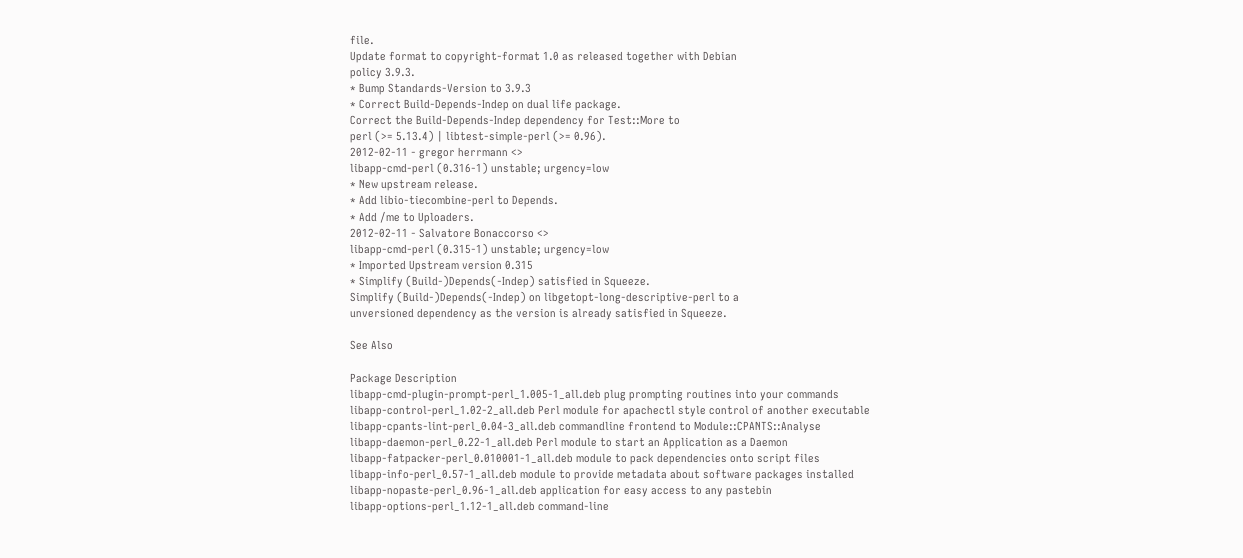file.
Update format to copyright-format 1.0 as released together with Debian
policy 3.9.3.
* Bump Standards-Version to 3.9.3
* Correct Build-Depends-Indep on dual life package.
Correct the Build-Depends-Indep dependency for Test::More to
perl (>= 5.13.4) | libtest-simple-perl (>= 0.96).
2012-02-11 - gregor herrmann <>
libapp-cmd-perl (0.316-1) unstable; urgency=low
* New upstream release.
* Add libio-tiecombine-perl to Depends.
* Add /me to Uploaders.
2012-02-11 - Salvatore Bonaccorso <>
libapp-cmd-perl (0.315-1) unstable; urgency=low
* Imported Upstream version 0.315
* Simplify (Build-)Depends(-Indep) satisfied in Squeeze.
Simplify (Build-)Depends(-Indep) on libgetopt-long-descriptive-perl to a
unversioned dependency as the version is already satisfied in Squeeze.

See Also

Package Description
libapp-cmd-plugin-prompt-perl_1.005-1_all.deb plug prompting routines into your commands
libapp-control-perl_1.02-2_all.deb Perl module for apachectl style control of another executable
libapp-cpants-lint-perl_0.04-3_all.deb commandline frontend to Module::CPANTS::Analyse
libapp-daemon-perl_0.22-1_all.deb Perl module to start an Application as a Daemon
libapp-fatpacker-perl_0.010001-1_all.deb module to pack dependencies onto script files
libapp-info-perl_0.57-1_all.deb module to provide metadata about software packages installed
libapp-nopaste-perl_0.96-1_all.deb application for easy access to any pastebin
libapp-options-perl_1.12-1_all.deb command-line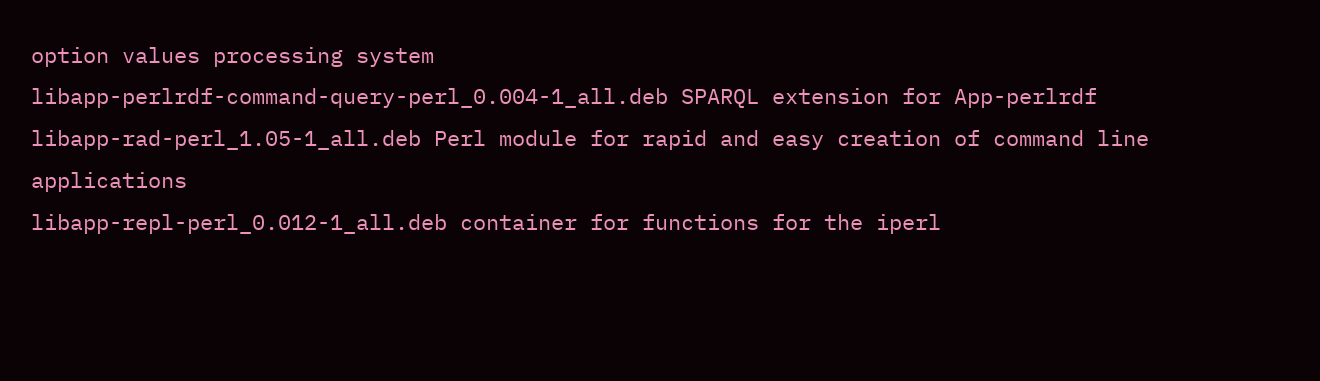option values processing system
libapp-perlrdf-command-query-perl_0.004-1_all.deb SPARQL extension for App-perlrdf
libapp-rad-perl_1.05-1_all.deb Perl module for rapid and easy creation of command line applications
libapp-repl-perl_0.012-1_all.deb container for functions for the iperl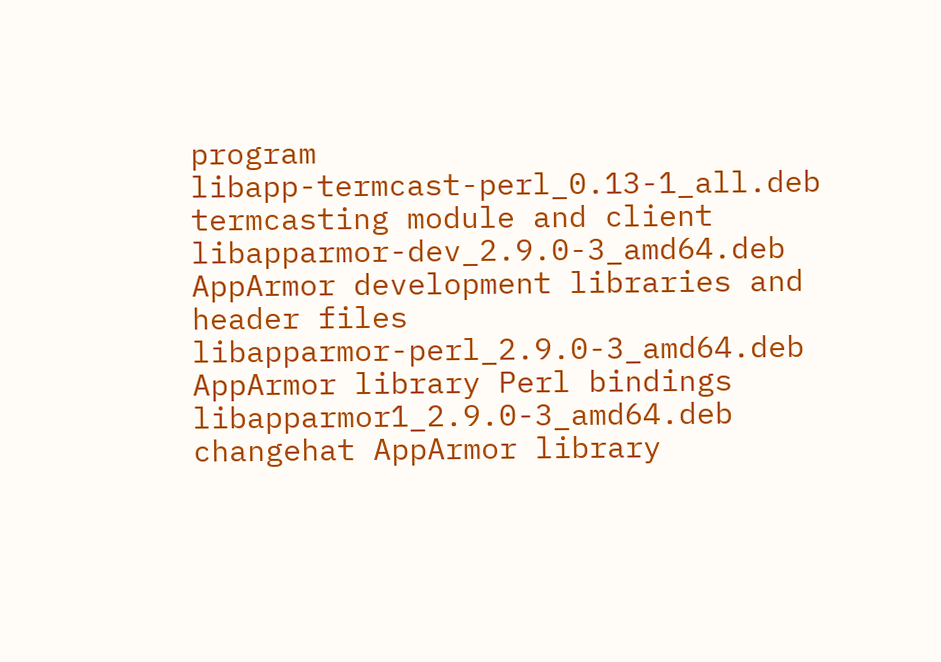program
libapp-termcast-perl_0.13-1_all.deb termcasting module and client
libapparmor-dev_2.9.0-3_amd64.deb AppArmor development libraries and header files
libapparmor-perl_2.9.0-3_amd64.deb AppArmor library Perl bindings
libapparmor1_2.9.0-3_amd64.deb changehat AppArmor library